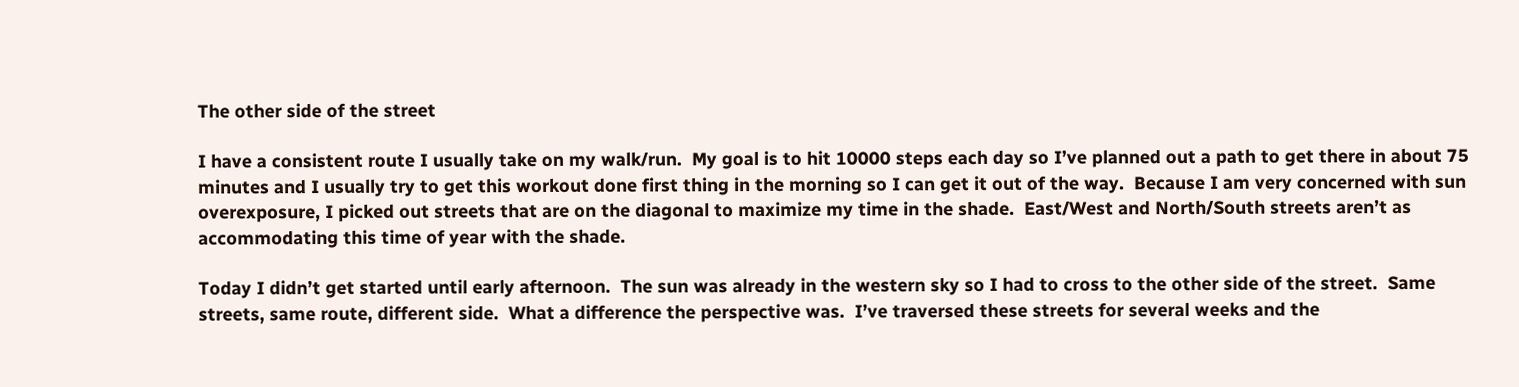The other side of the street

I have a consistent route I usually take on my walk/run.  My goal is to hit 10000 steps each day so I’ve planned out a path to get there in about 75 minutes and I usually try to get this workout done first thing in the morning so I can get it out of the way.  Because I am very concerned with sun overexposure, I picked out streets that are on the diagonal to maximize my time in the shade.  East/West and North/South streets aren’t as accommodating this time of year with the shade.

Today I didn’t get started until early afternoon.  The sun was already in the western sky so I had to cross to the other side of the street.  Same streets, same route, different side.  What a difference the perspective was.  I’ve traversed these streets for several weeks and the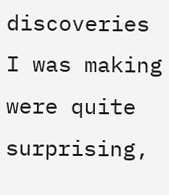discoveries I was making were quite surprising,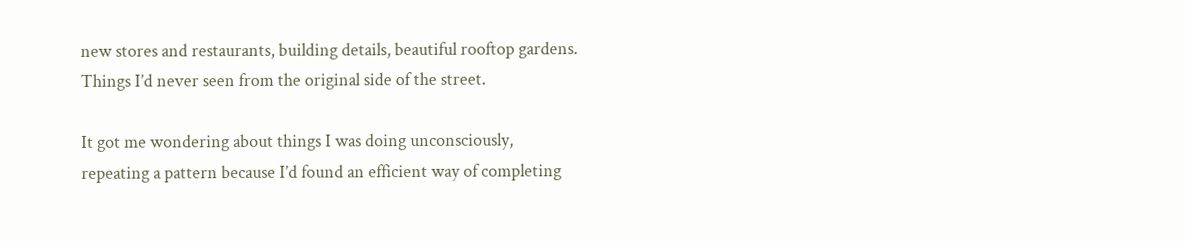new stores and restaurants, building details, beautiful rooftop gardens.  Things I’d never seen from the original side of the street.

It got me wondering about things I was doing unconsciously, repeating a pattern because I’d found an efficient way of completing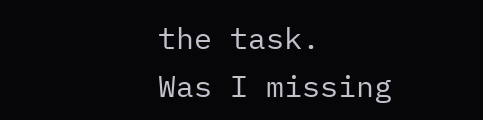the task.   Was I missing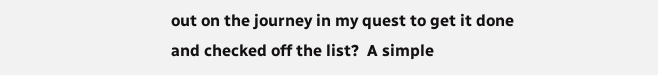out on the journey in my quest to get it done and checked off the list?  A simple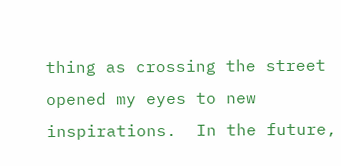thing as crossing the street opened my eyes to new inspirations.  In the future,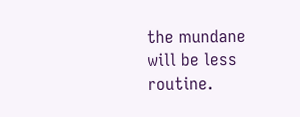the mundane will be less routine.